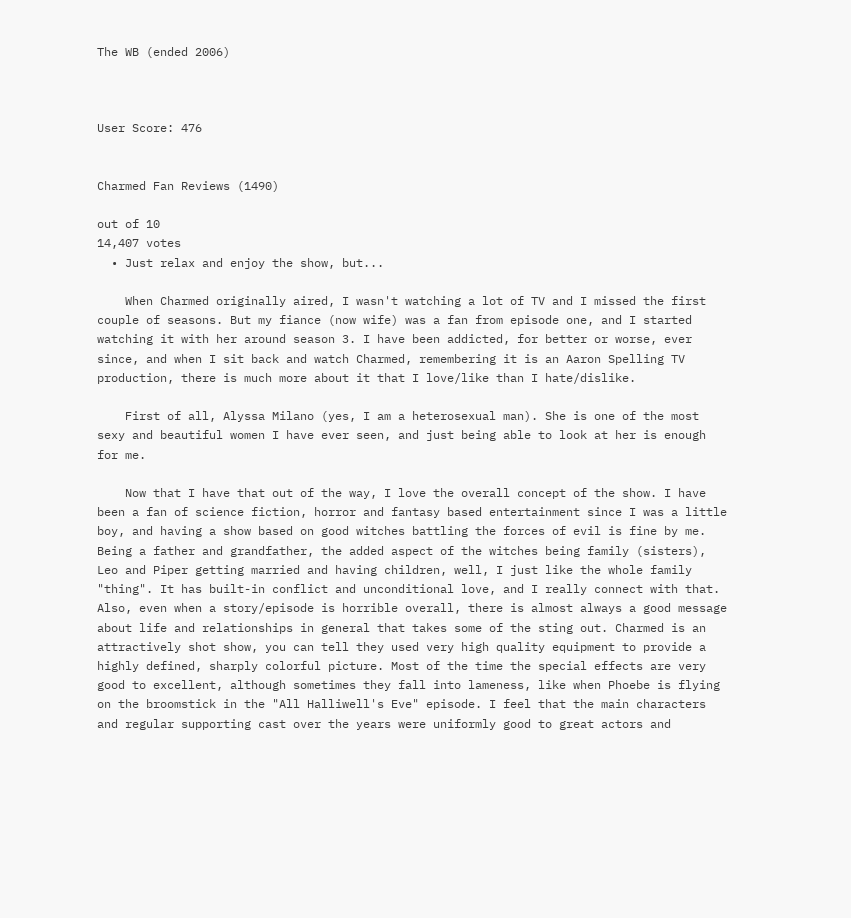The WB (ended 2006)



User Score: 476


Charmed Fan Reviews (1490)

out of 10
14,407 votes
  • Just relax and enjoy the show, but...

    When Charmed originally aired, I wasn't watching a lot of TV and I missed the first couple of seasons. But my fiance (now wife) was a fan from episode one, and I started watching it with her around season 3. I have been addicted, for better or worse, ever since, and when I sit back and watch Charmed, remembering it is an Aaron Spelling TV production, there is much more about it that I love/like than I hate/dislike.

    First of all, Alyssa Milano (yes, I am a heterosexual man). She is one of the most sexy and beautiful women I have ever seen, and just being able to look at her is enough for me.

    Now that I have that out of the way, I love the overall concept of the show. I have been a fan of science fiction, horror and fantasy based entertainment since I was a little boy, and having a show based on good witches battling the forces of evil is fine by me. Being a father and grandfather, the added aspect of the witches being family (sisters), Leo and Piper getting married and having children, well, I just like the whole family "thing". It has built-in conflict and unconditional love, and I really connect with that. Also, even when a story/episode is horrible overall, there is almost always a good message about life and relationships in general that takes some of the sting out. Charmed is an attractively shot show, you can tell they used very high quality equipment to provide a highly defined, sharply colorful picture. Most of the time the special effects are very good to excellent, although sometimes they fall into lameness, like when Phoebe is flying on the broomstick in the "All Halliwell's Eve" episode. I feel that the main characters and regular supporting cast over the years were uniformly good to great actors and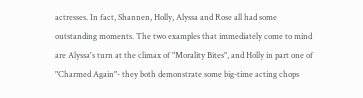actresses. In fact, Shannen, Holly, Alyssa and Rose all had some outstanding moments. The two examples that immediately come to mind are Alyssa's turn at the climax of "Morality Bites", and Holly in part one of "Charmed Again"- they both demonstrate some big-time acting chops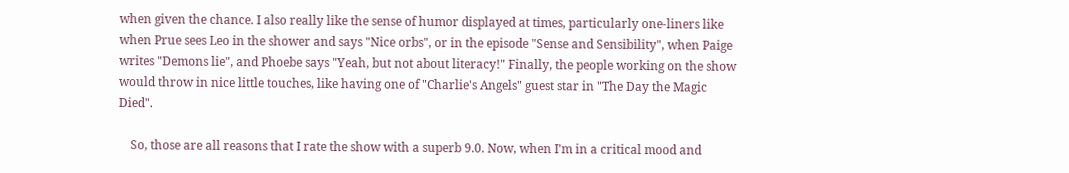when given the chance. I also really like the sense of humor displayed at times, particularly one-liners like when Prue sees Leo in the shower and says "Nice orbs", or in the episode "Sense and Sensibility", when Paige writes "Demons lie", and Phoebe says "Yeah, but not about literacy!" Finally, the people working on the show would throw in nice little touches, like having one of "Charlie's Angels" guest star in "The Day the Magic Died".

    So, those are all reasons that I rate the show with a superb 9.0. Now, when I'm in a critical mood and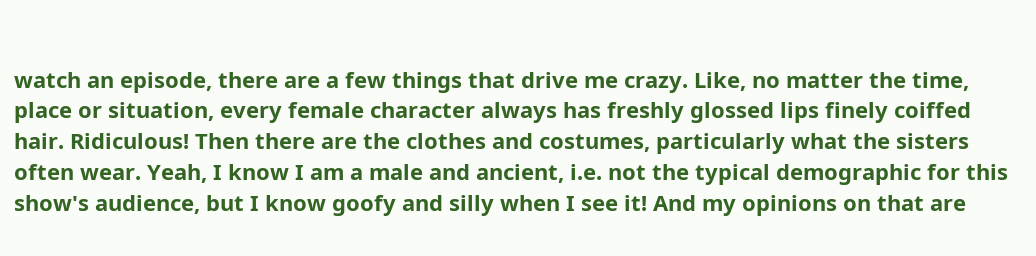watch an episode, there are a few things that drive me crazy. Like, no matter the time, place or situation, every female character always has freshly glossed lips finely coiffed hair. Ridiculous! Then there are the clothes and costumes, particularly what the sisters often wear. Yeah, I know I am a male and ancient, i.e. not the typical demographic for this show's audience, but I know goofy and silly when I see it! And my opinions on that are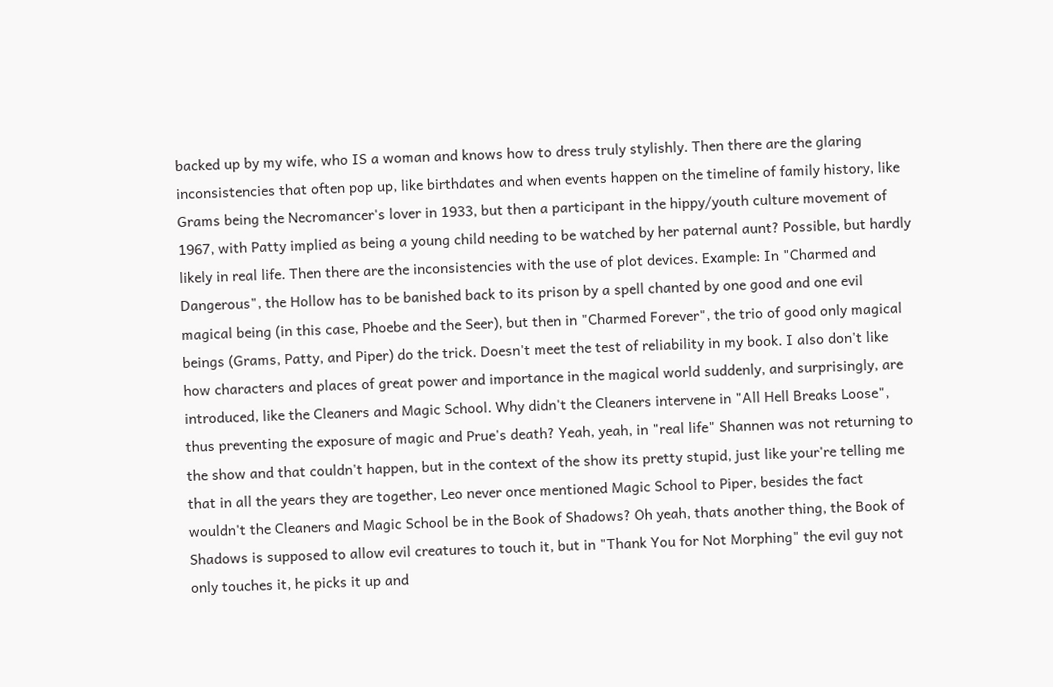backed up by my wife, who IS a woman and knows how to dress truly stylishly. Then there are the glaring inconsistencies that often pop up, like birthdates and when events happen on the timeline of family history, like Grams being the Necromancer's lover in 1933, but then a participant in the hippy/youth culture movement of 1967, with Patty implied as being a young child needing to be watched by her paternal aunt? Possible, but hardly likely in real life. Then there are the inconsistencies with the use of plot devices. Example: In "Charmed and Dangerous", the Hollow has to be banished back to its prison by a spell chanted by one good and one evil magical being (in this case, Phoebe and the Seer), but then in "Charmed Forever", the trio of good only magical beings (Grams, Patty, and Piper) do the trick. Doesn't meet the test of reliability in my book. I also don't like how characters and places of great power and importance in the magical world suddenly, and surprisingly, are introduced, like the Cleaners and Magic School. Why didn't the Cleaners intervene in "All Hell Breaks Loose", thus preventing the exposure of magic and Prue's death? Yeah, yeah, in "real life" Shannen was not returning to the show and that couldn't happen, but in the context of the show its pretty stupid, just like your're telling me that in all the years they are together, Leo never once mentioned Magic School to Piper, besides the fact wouldn't the Cleaners and Magic School be in the Book of Shadows? Oh yeah, thats another thing, the Book of Shadows is supposed to allow evil creatures to touch it, but in "Thank You for Not Morphing" the evil guy not only touches it, he picks it up and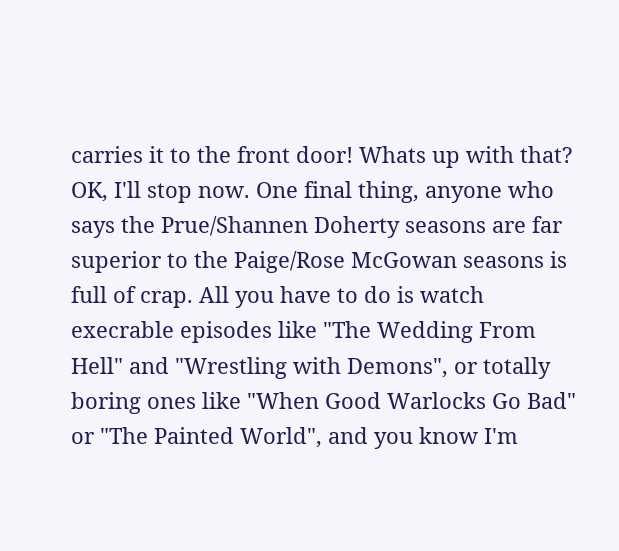carries it to the front door! Whats up with that? OK, I'll stop now. One final thing, anyone who says the Prue/Shannen Doherty seasons are far superior to the Paige/Rose McGowan seasons is full of crap. All you have to do is watch execrable episodes like "The Wedding From Hell" and "Wrestling with Demons", or totally boring ones like "When Good Warlocks Go Bad" or "The Painted World", and you know I'm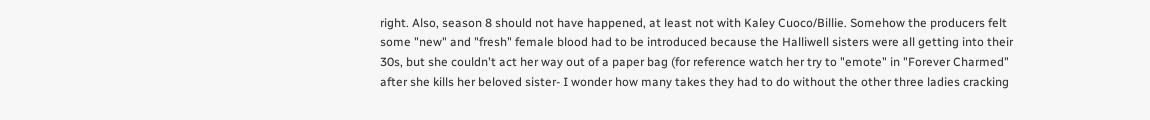right. Also, season 8 should not have happened, at least not with Kaley Cuoco/Billie. Somehow the producers felt some "new" and "fresh" female blood had to be introduced because the Halliwell sisters were all getting into their 30s, but she couldn't act her way out of a paper bag (for reference watch her try to "emote" in "Forever Charmed" after she kills her beloved sister- I wonder how many takes they had to do without the other three ladies cracking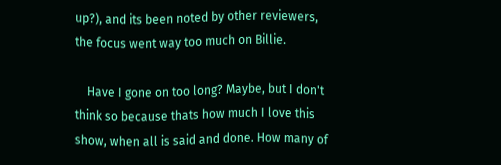up?), and its been noted by other reviewers, the focus went way too much on Billie.

    Have I gone on too long? Maybe, but I don't think so because thats how much I love this show, when all is said and done. How many of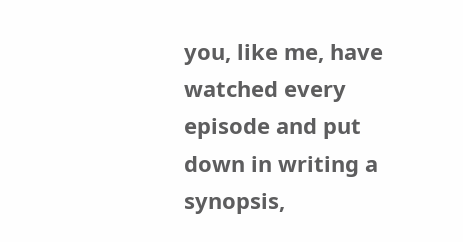you, like me, have watched every episode and put down in writing a synopsis,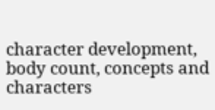character development, body count, concepts and characters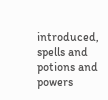introduced, spells and potions and powers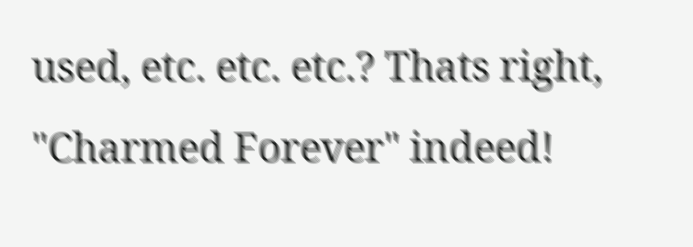used, etc. etc. etc.? Thats right, "Charmed Forever" indeed!